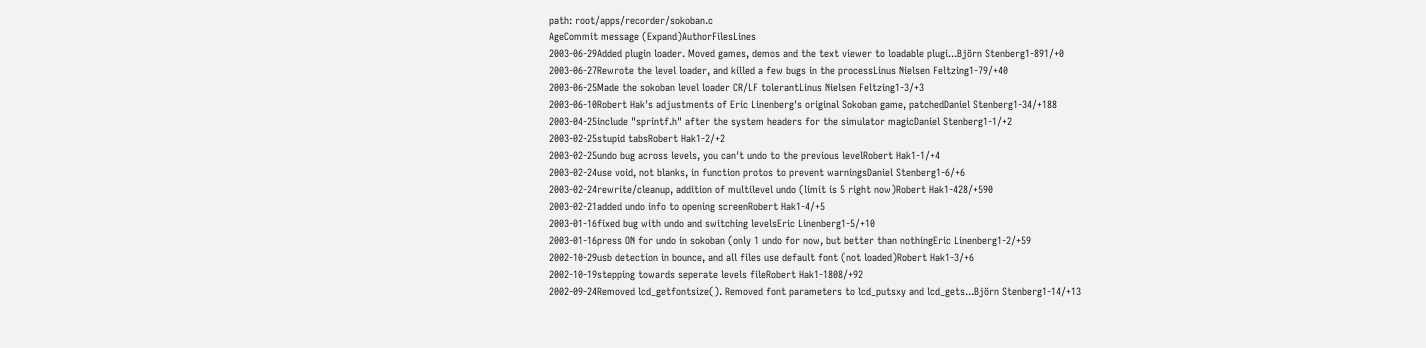path: root/apps/recorder/sokoban.c
AgeCommit message (Expand)AuthorFilesLines
2003-06-29Added plugin loader. Moved games, demos and the text viewer to loadable plugi...Björn Stenberg1-891/+0
2003-06-27Rewrote the level loader, and killed a few bugs in the processLinus Nielsen Feltzing1-79/+40
2003-06-25Made the sokoban level loader CR/LF tolerantLinus Nielsen Feltzing1-3/+3
2003-06-10Robert Hak's adjustments of Eric Linenberg's original Sokoban game, patchedDaniel Stenberg1-34/+188
2003-04-25include "sprintf.h" after the system headers for the simulator magicDaniel Stenberg1-1/+2
2003-02-25stupid tabsRobert Hak1-2/+2
2003-02-25undo bug across levels, you can't undo to the previous levelRobert Hak1-1/+4
2003-02-24use void, not blanks, in function protos to prevent warningsDaniel Stenberg1-6/+6
2003-02-24rewrite/cleanup, addition of multilevel undo (limit is 5 right now)Robert Hak1-428/+590
2003-02-21added undo info to opening screenRobert Hak1-4/+5
2003-01-16fixed bug with undo and switching levelsEric Linenberg1-5/+10
2003-01-16press ON for undo in sokoban (only 1 undo for now, but better than nothingEric Linenberg1-2/+59
2002-10-29usb detection in bounce, and all files use default font (not loaded)Robert Hak1-3/+6
2002-10-19stepping towards seperate levels fileRobert Hak1-1808/+92
2002-09-24Removed lcd_getfontsize(). Removed font parameters to lcd_putsxy and lcd_gets...Björn Stenberg1-14/+13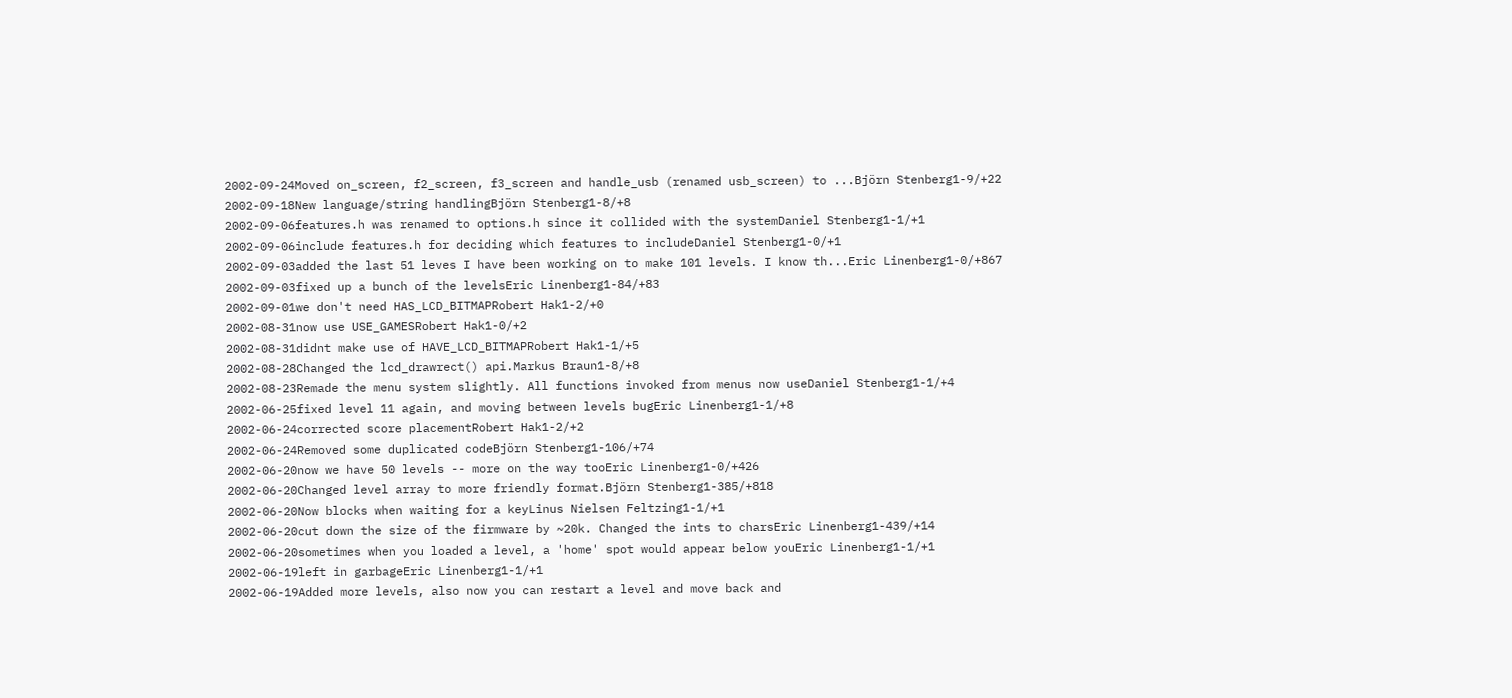2002-09-24Moved on_screen, f2_screen, f3_screen and handle_usb (renamed usb_screen) to ...Björn Stenberg1-9/+22
2002-09-18New language/string handlingBjörn Stenberg1-8/+8
2002-09-06features.h was renamed to options.h since it collided with the systemDaniel Stenberg1-1/+1
2002-09-06include features.h for deciding which features to includeDaniel Stenberg1-0/+1
2002-09-03added the last 51 leves I have been working on to make 101 levels. I know th...Eric Linenberg1-0/+867
2002-09-03fixed up a bunch of the levelsEric Linenberg1-84/+83
2002-09-01we don't need HAS_LCD_BITMAPRobert Hak1-2/+0
2002-08-31now use USE_GAMESRobert Hak1-0/+2
2002-08-31didnt make use of HAVE_LCD_BITMAPRobert Hak1-1/+5
2002-08-28Changed the lcd_drawrect() api.Markus Braun1-8/+8
2002-08-23Remade the menu system slightly. All functions invoked from menus now useDaniel Stenberg1-1/+4
2002-06-25fixed level 11 again, and moving between levels bugEric Linenberg1-1/+8
2002-06-24corrected score placementRobert Hak1-2/+2
2002-06-24Removed some duplicated codeBjörn Stenberg1-106/+74
2002-06-20now we have 50 levels -- more on the way tooEric Linenberg1-0/+426
2002-06-20Changed level array to more friendly format.Björn Stenberg1-385/+818
2002-06-20Now blocks when waiting for a keyLinus Nielsen Feltzing1-1/+1
2002-06-20cut down the size of the firmware by ~20k. Changed the ints to charsEric Linenberg1-439/+14
2002-06-20sometimes when you loaded a level, a 'home' spot would appear below youEric Linenberg1-1/+1
2002-06-19left in garbageEric Linenberg1-1/+1
2002-06-19Added more levels, also now you can restart a level and move back and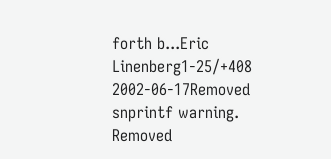forth b...Eric Linenberg1-25/+408
2002-06-17Removed snprintf warning. Removed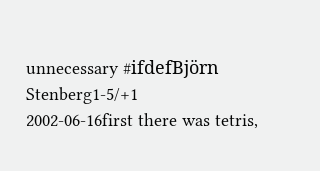unnecessary #ifdefBjörn Stenberg1-5/+1
2002-06-16first there was tetris,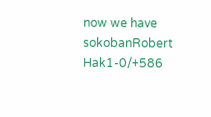now we have sokobanRobert Hak1-0/+586